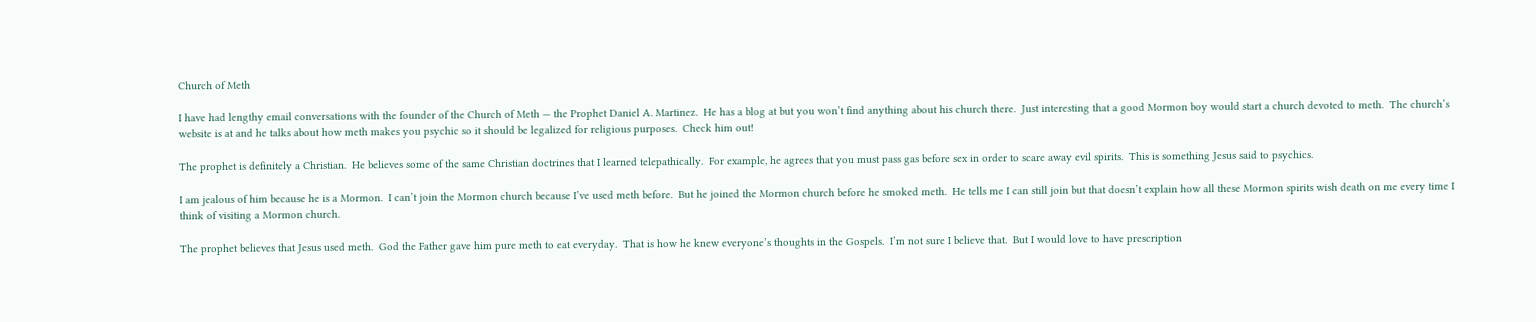Church of Meth

I have had lengthy email conversations with the founder of the Church of Meth — the Prophet Daniel A. Martinez.  He has a blog at but you won’t find anything about his church there.  Just interesting that a good Mormon boy would start a church devoted to meth.  The church’s website is at and he talks about how meth makes you psychic so it should be legalized for religious purposes.  Check him out!

The prophet is definitely a Christian.  He believes some of the same Christian doctrines that I learned telepathically.  For example, he agrees that you must pass gas before sex in order to scare away evil spirits.  This is something Jesus said to psychics.

I am jealous of him because he is a Mormon.  I can’t join the Mormon church because I’ve used meth before.  But he joined the Mormon church before he smoked meth.  He tells me I can still join but that doesn’t explain how all these Mormon spirits wish death on me every time I think of visiting a Mormon church.

The prophet believes that Jesus used meth.  God the Father gave him pure meth to eat everyday.  That is how he knew everyone’s thoughts in the Gospels.  I’m not sure I believe that.  But I would love to have prescription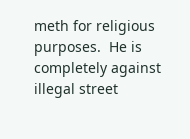meth for religious purposes.  He is completely against illegal street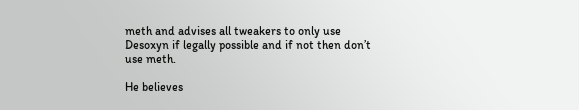meth and advises all tweakers to only use Desoxyn if legally possible and if not then don’t use meth.

He believes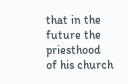that in the future the priesthood of his church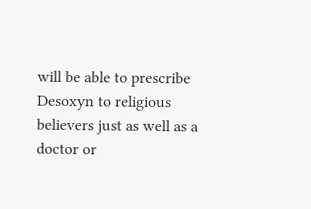will be able to prescribe Desoxyn to religious believers just as well as a doctor or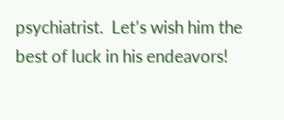psychiatrist.  Let’s wish him the best of luck in his endeavors!